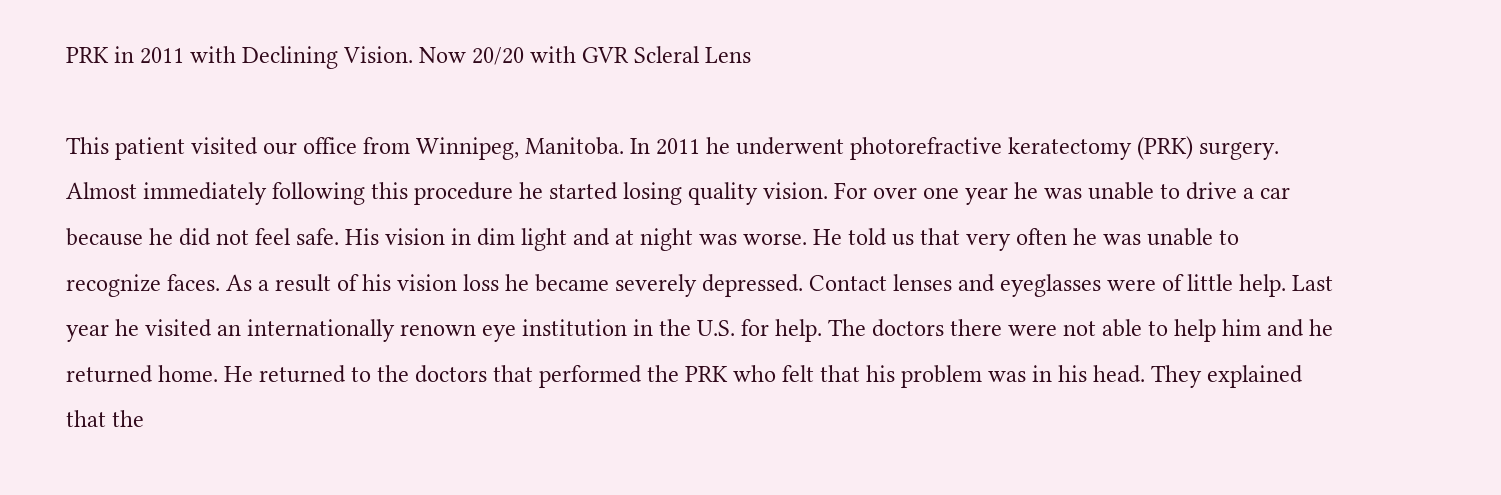PRK in 2011 with Declining Vision. Now 20/20 with GVR Scleral Lens

This patient visited our office from Winnipeg, Manitoba. In 2011 he underwent photorefractive keratectomy (PRK) surgery. Almost immediately following this procedure he started losing quality vision. For over one year he was unable to drive a car because he did not feel safe. His vision in dim light and at night was worse. He told us that very often he was unable to recognize faces. As a result of his vision loss he became severely depressed. Contact lenses and eyeglasses were of little help. Last year he visited an internationally renown eye institution in the U.S. for help. The doctors there were not able to help him and he returned home. He returned to the doctors that performed the PRK who felt that his problem was in his head. They explained that the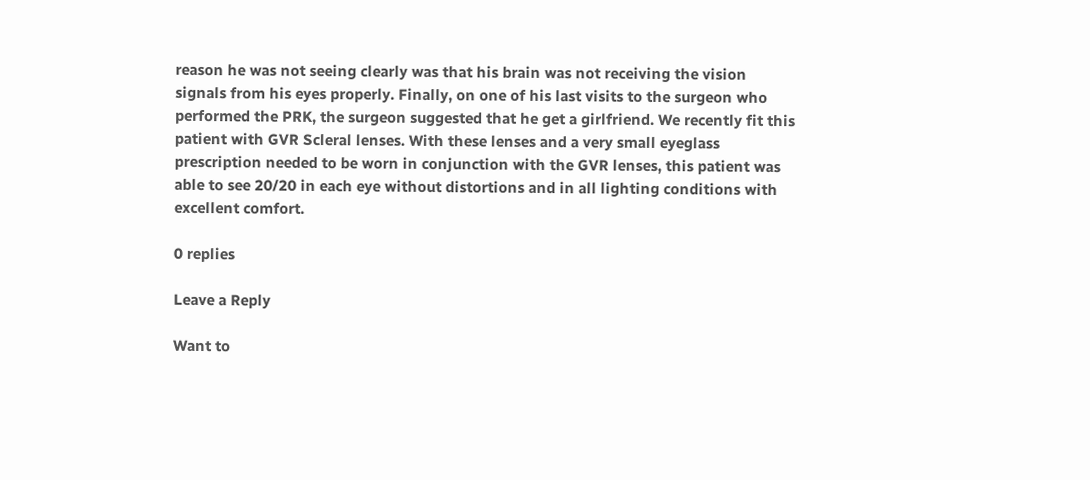reason he was not seeing clearly was that his brain was not receiving the vision signals from his eyes properly. Finally, on one of his last visits to the surgeon who performed the PRK, the surgeon suggested that he get a girlfriend. We recently fit this patient with GVR Scleral lenses. With these lenses and a very small eyeglass prescription needed to be worn in conjunction with the GVR lenses, this patient was able to see 20/20 in each eye without distortions and in all lighting conditions with excellent comfort.

0 replies

Leave a Reply

Want to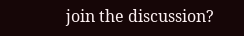join the discussion?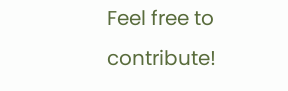Feel free to contribute!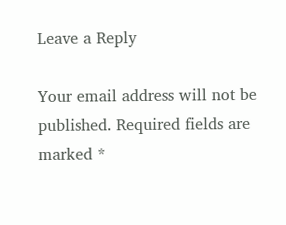Leave a Reply

Your email address will not be published. Required fields are marked *